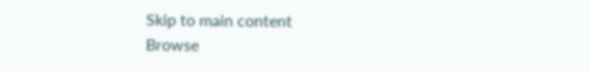Skip to main content
Browse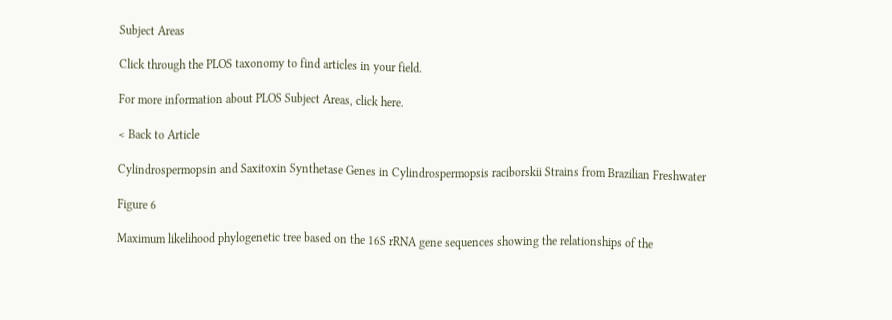Subject Areas

Click through the PLOS taxonomy to find articles in your field.

For more information about PLOS Subject Areas, click here.

< Back to Article

Cylindrospermopsin and Saxitoxin Synthetase Genes in Cylindrospermopsis raciborskii Strains from Brazilian Freshwater

Figure 6

Maximum likelihood phylogenetic tree based on the 16S rRNA gene sequences showing the relationships of the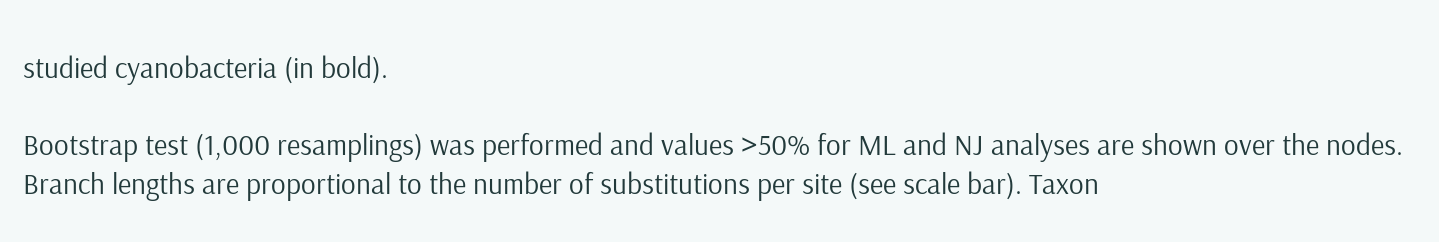studied cyanobacteria (in bold).

Bootstrap test (1,000 resamplings) was performed and values >50% for ML and NJ analyses are shown over the nodes. Branch lengths are proportional to the number of substitutions per site (see scale bar). Taxon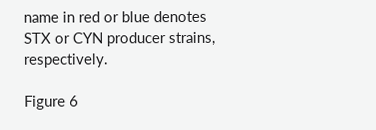name in red or blue denotes STX or CYN producer strains, respectively.

Figure 6